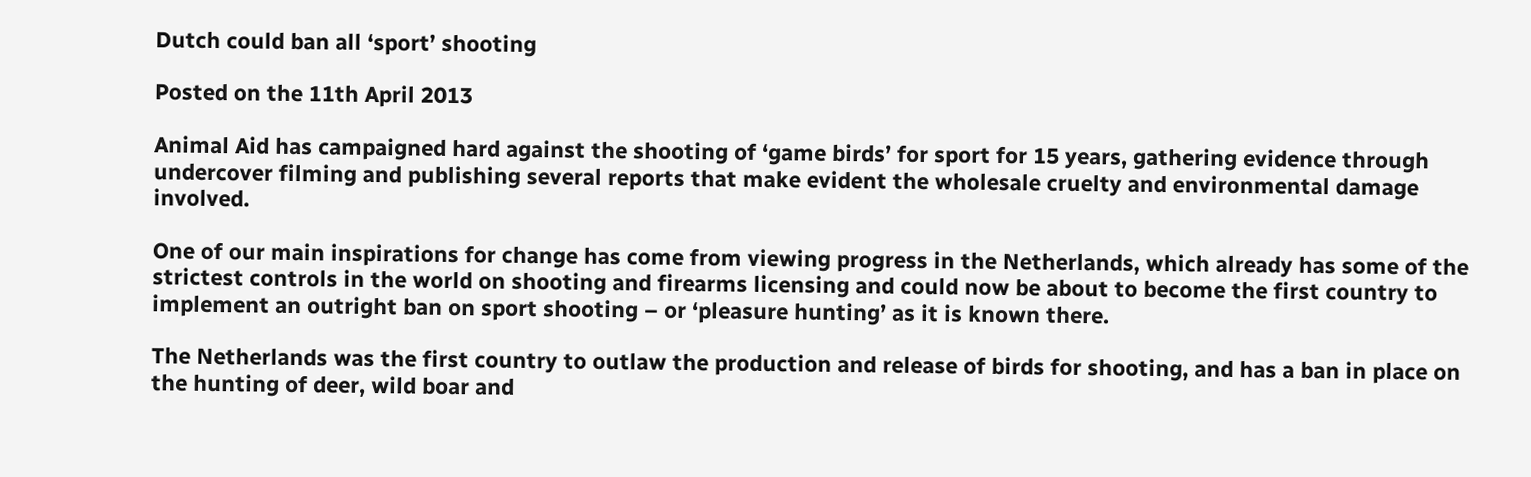Dutch could ban all ‘sport’ shooting

Posted on the 11th April 2013

Animal Aid has campaigned hard against the shooting of ‘game birds’ for sport for 15 years, gathering evidence through undercover filming and publishing several reports that make evident the wholesale cruelty and environmental damage involved.

One of our main inspirations for change has come from viewing progress in the Netherlands, which already has some of the strictest controls in the world on shooting and firearms licensing and could now be about to become the first country to implement an outright ban on sport shooting – or ‘pleasure hunting’ as it is known there.

The Netherlands was the first country to outlaw the production and release of birds for shooting, and has a ban in place on the hunting of deer, wild boar and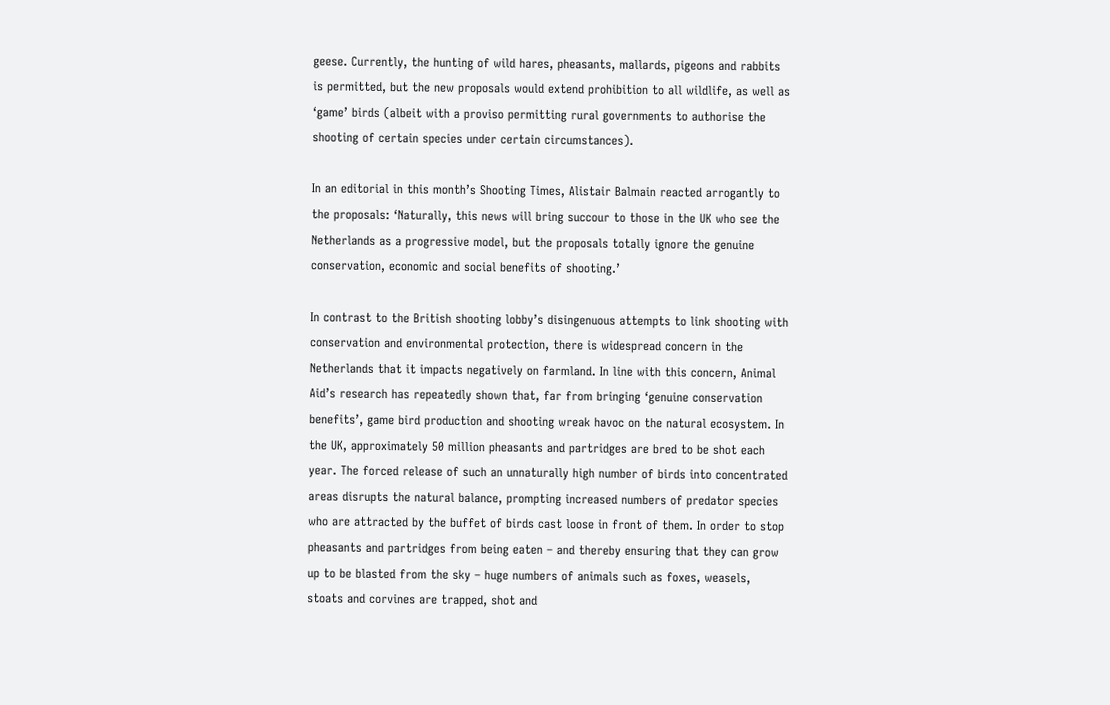geese. Currently, the hunting of wild hares, pheasants, mallards, pigeons and rabbits is permitted, but the new proposals would extend prohibition to all wildlife, as well as ‘game’ birds (albeit with a proviso permitting rural governments to authorise the shooting of certain species under certain circumstances).

In an editorial in this month’s Shooting Times, Alistair Balmain reacted arrogantly to the proposals: ‘Naturally, this news will bring succour to those in the UK who see the Netherlands as a progressive model, but the proposals totally ignore the genuine conservation, economic and social benefits of shooting.’

In contrast to the British shooting lobby’s disingenuous attempts to link shooting with conservation and environmental protection, there is widespread concern in the Netherlands that it impacts negatively on farmland. In line with this concern, Animal Aid’s research has repeatedly shown that, far from bringing ‘genuine conservation benefits’, game bird production and shooting wreak havoc on the natural ecosystem. In the UK, approximately 50 million pheasants and partridges are bred to be shot each year. The forced release of such an unnaturally high number of birds into concentrated areas disrupts the natural balance, prompting increased numbers of predator species who are attracted by the buffet of birds cast loose in front of them. In order to stop pheasants and partridges from being eaten – and thereby ensuring that they can grow up to be blasted from the sky – huge numbers of animals such as foxes, weasels, stoats and corvines are trapped, shot and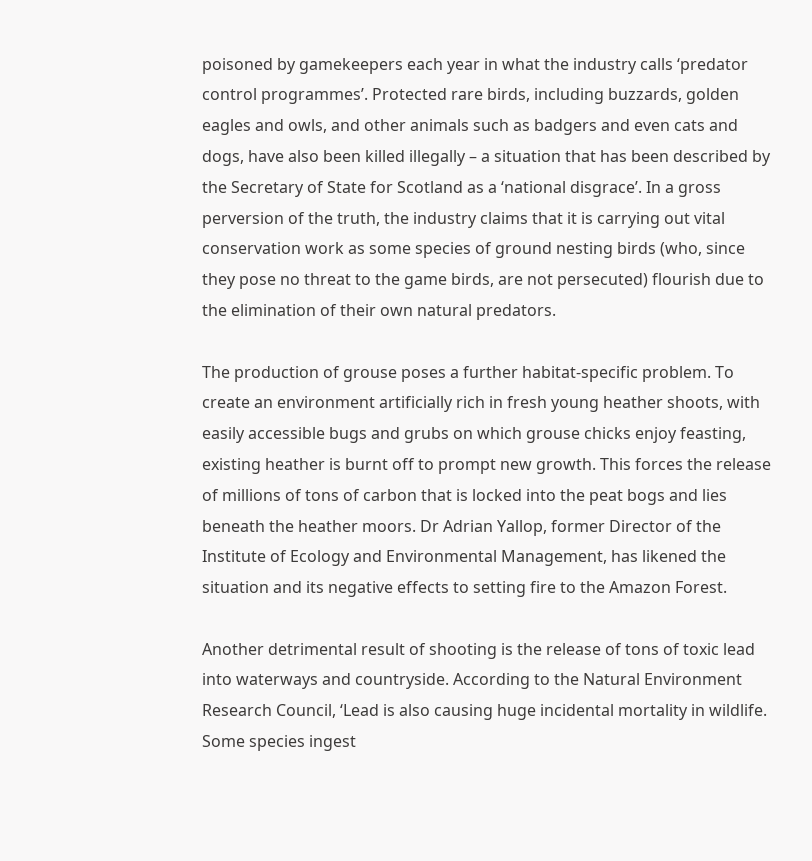poisoned by gamekeepers each year in what the industry calls ‘predator control programmes’. Protected rare birds, including buzzards, golden eagles and owls, and other animals such as badgers and even cats and dogs, have also been killed illegally – a situation that has been described by the Secretary of State for Scotland as a ‘national disgrace’. In a gross perversion of the truth, the industry claims that it is carrying out vital conservation work as some species of ground nesting birds (who, since they pose no threat to the game birds, are not persecuted) flourish due to the elimination of their own natural predators.

The production of grouse poses a further habitat-specific problem. To create an environment artificially rich in fresh young heather shoots, with easily accessible bugs and grubs on which grouse chicks enjoy feasting, existing heather is burnt off to prompt new growth. This forces the release of millions of tons of carbon that is locked into the peat bogs and lies beneath the heather moors. Dr Adrian Yallop, former Director of the Institute of Ecology and Environmental Management, has likened the situation and its negative effects to setting fire to the Amazon Forest.

Another detrimental result of shooting is the release of tons of toxic lead into waterways and countryside. According to the Natural Environment Research Council, ‘Lead is also causing huge incidental mortality in wildlife. Some species ingest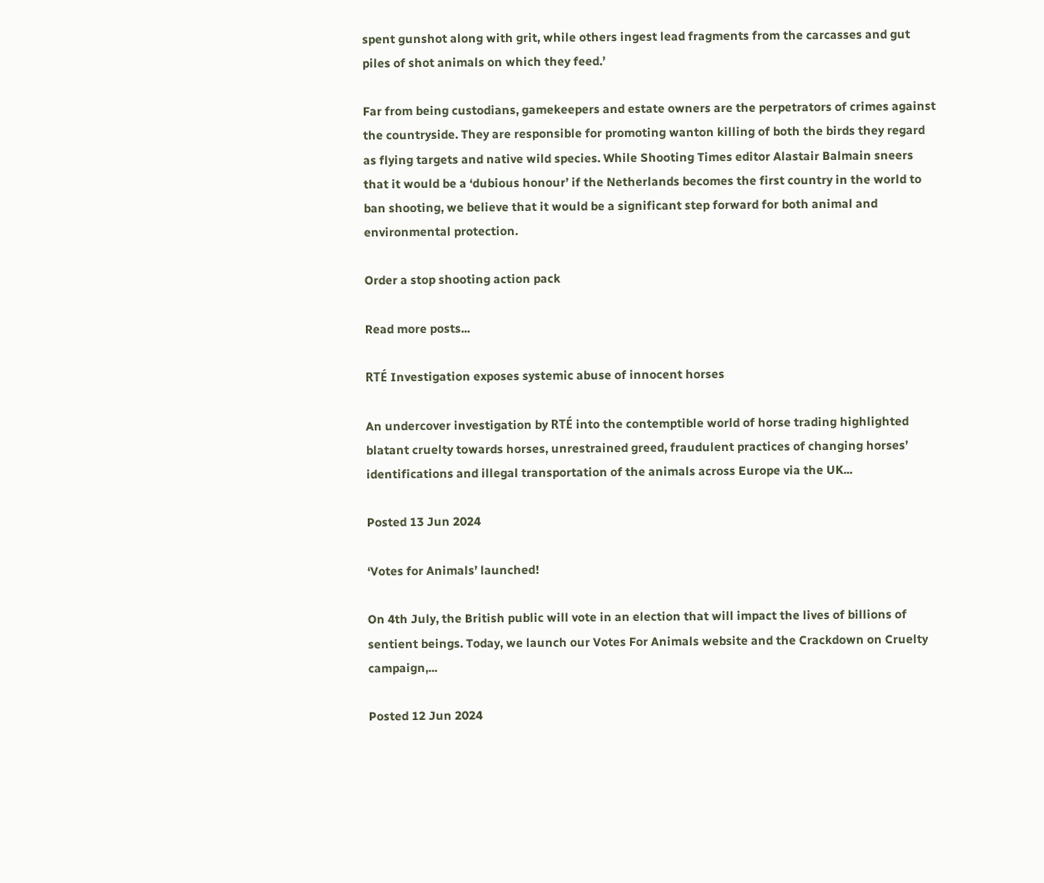spent gunshot along with grit, while others ingest lead fragments from the carcasses and gut piles of shot animals on which they feed.’

Far from being custodians, gamekeepers and estate owners are the perpetrators of crimes against the countryside. They are responsible for promoting wanton killing of both the birds they regard as flying targets and native wild species. While Shooting Times editor Alastair Balmain sneers that it would be a ‘dubious honour’ if the Netherlands becomes the first country in the world to ban shooting, we believe that it would be a significant step forward for both animal and environmental protection.

Order a stop shooting action pack

Read more posts...

RTÉ Investigation exposes systemic abuse of innocent horses

An undercover investigation by RTÉ into the contemptible world of horse trading highlighted blatant cruelty towards horses, unrestrained greed, fraudulent practices of changing horses’ identifications and illegal transportation of the animals across Europe via the UK...

Posted 13 Jun 2024

‘Votes for Animals’ launched!

On 4th July, the British public will vote in an election that will impact the lives of billions of sentient beings. Today, we launch our Votes For Animals website and the Crackdown on Cruelty campaign,...

Posted 12 Jun 2024